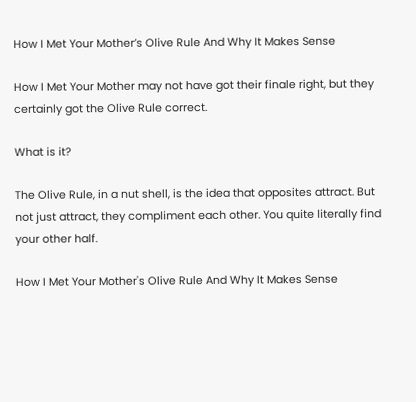How I Met Your Mother’s Olive Rule And Why It Makes Sense

How I Met Your Mother may not have got their finale right, but they certainly got the Olive Rule correct.

What is it?

The Olive Rule, in a nut shell, is the idea that opposites attract. But not just attract, they compliment each other. You quite literally find your other half.

How I Met Your Mother's Olive Rule And Why It Makes Sense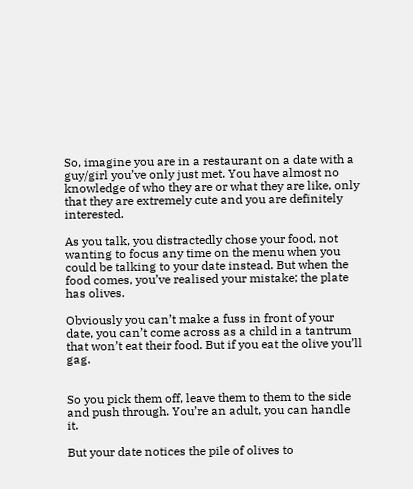So, imagine you are in a restaurant on a date with a guy/girl you’ve only just met. You have almost no knowledge of who they are or what they are like, only that they are extremely cute and you are definitely interested.

As you talk, you distractedly chose your food, not wanting to focus any time on the menu when you could be talking to your date instead. But when the food comes, you’ve realised your mistake; the plate has olives.

Obviously you can’t make a fuss in front of your date, you can’t come across as a child in a tantrum that won’t eat their food. But if you eat the olive you’ll gag.


So you pick them off, leave them to them to the side and push through. You’re an adult, you can handle it.

But your date notices the pile of olives to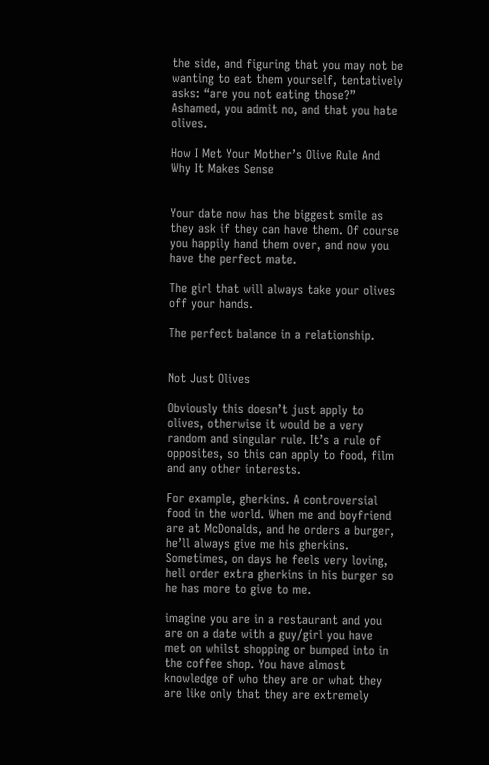the side, and figuring that you may not be wanting to eat them yourself, tentatively asks: “are you not eating those?” Ashamed, you admit no, and that you hate olives.

How I Met Your Mother’s Olive Rule And Why It Makes Sense


Your date now has the biggest smile as they ask if they can have them. Of course you happily hand them over, and now you have the perfect mate.

The girl that will always take your olives off your hands.

The perfect balance in a relationship.


Not Just Olives

Obviously this doesn’t just apply to olives, otherwise it would be a very random and singular rule. It’s a rule of opposites, so this can apply to food, film and any other interests.

For example, gherkins. A controversial food in the world. When me and boyfriend are at McDonalds, and he orders a burger, he’ll always give me his gherkins. Sometimes, on days he feels very loving, hell order extra gherkins in his burger so he has more to give to me.

imagine you are in a restaurant and you are on a date with a guy/girl you have met on whilst shopping or bumped into in the coffee shop. You have almost knowledge of who they are or what they are like only that they are extremely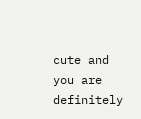cute and you are definitely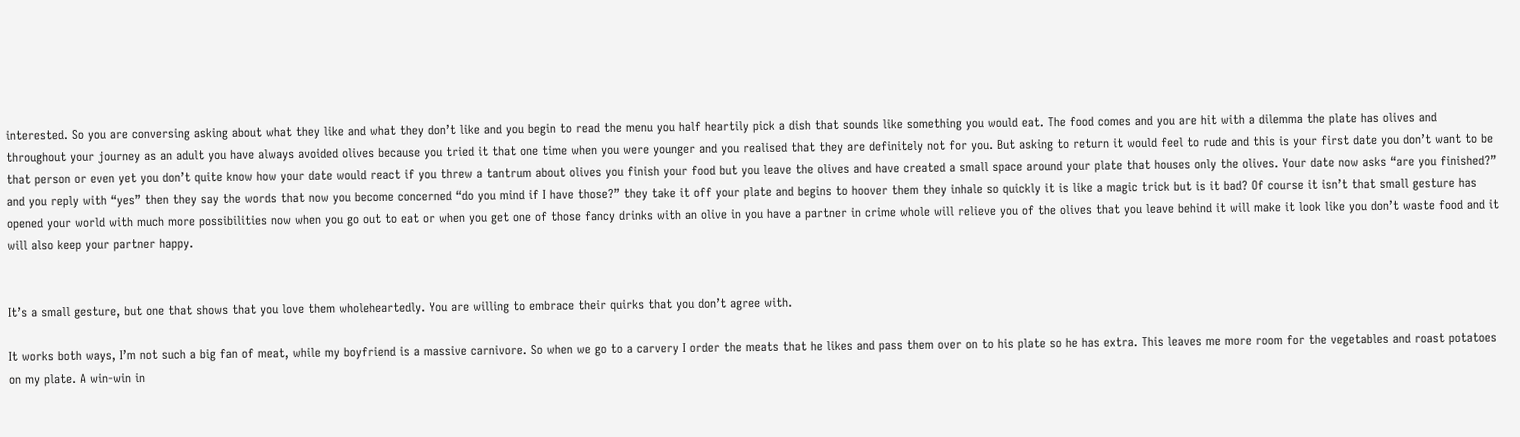interested. So you are conversing asking about what they like and what they don’t like and you begin to read the menu you half heartily pick a dish that sounds like something you would eat. The food comes and you are hit with a dilemma the plate has olives and throughout your journey as an adult you have always avoided olives because you tried it that one time when you were younger and you realised that they are definitely not for you. But asking to return it would feel to rude and this is your first date you don’t want to be that person or even yet you don’t quite know how your date would react if you threw a tantrum about olives you finish your food but you leave the olives and have created a small space around your plate that houses only the olives. Your date now asks “are you finished?” and you reply with “yes” then they say the words that now you become concerned “do you mind if I have those?” they take it off your plate and begins to hoover them they inhale so quickly it is like a magic trick but is it bad? Of course it isn’t that small gesture has opened your world with much more possibilities now when you go out to eat or when you get one of those fancy drinks with an olive in you have a partner in crime whole will relieve you of the olives that you leave behind it will make it look like you don’t waste food and it will also keep your partner happy.


It’s a small gesture, but one that shows that you love them wholeheartedly. You are willing to embrace their quirks that you don’t agree with.

It works both ways, I’m not such a big fan of meat, while my boyfriend is a massive carnivore. So when we go to a carvery I order the meats that he likes and pass them over on to his plate so he has extra. This leaves me more room for the vegetables and roast potatoes on my plate. A win-win in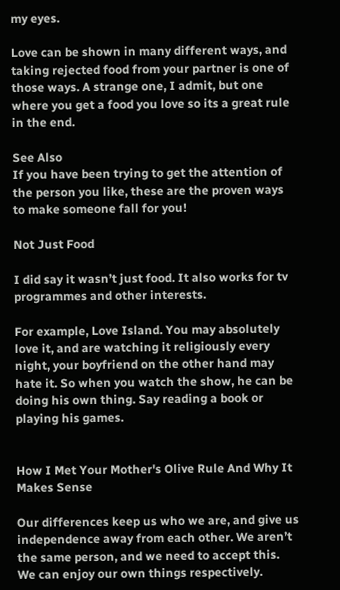my eyes.

Love can be shown in many different ways, and taking rejected food from your partner is one of those ways. A strange one, I admit, but one where you get a food you love so its a great rule in the end.

See Also
If you have been trying to get the attention of the person you like, these are the proven ways to make someone fall for you!

Not Just Food

I did say it wasn’t just food. It also works for tv programmes and other interests.

For example, Love Island. You may absolutely love it, and are watching it religiously every night, your boyfriend on the other hand may hate it. So when you watch the show, he can be doing his own thing. Say reading a book or playing his games.


How I Met Your Mother's Olive Rule And Why It Makes Sense

Our differences keep us who we are, and give us independence away from each other. We aren’t the same person, and we need to accept this. We can enjoy our own things respectively.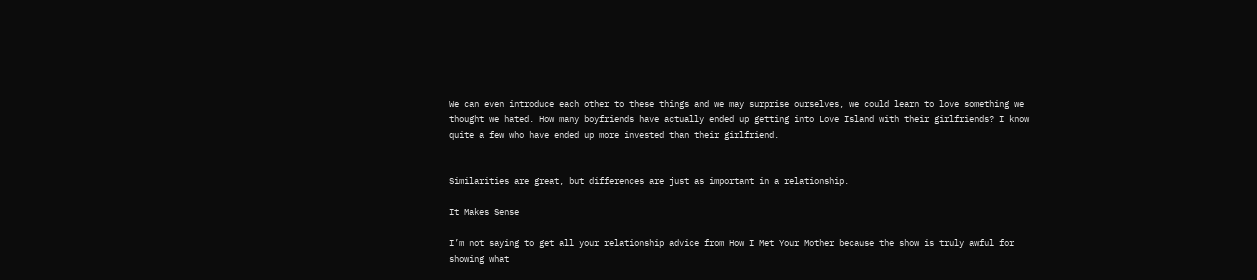We can even introduce each other to these things and we may surprise ourselves, we could learn to love something we thought we hated. How many boyfriends have actually ended up getting into Love Island with their girlfriends? I know quite a few who have ended up more invested than their girlfriend.


Similarities are great, but differences are just as important in a relationship.

It Makes Sense

I’m not saying to get all your relationship advice from How I Met Your Mother because the show is truly awful for showing what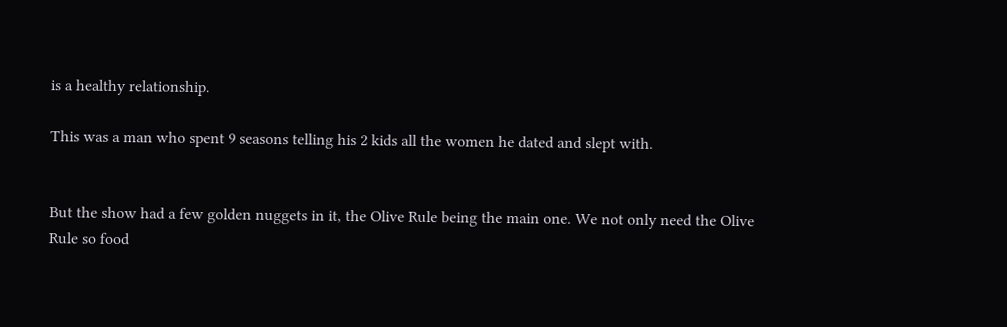is a healthy relationship.

This was a man who spent 9 seasons telling his 2 kids all the women he dated and slept with.


But the show had a few golden nuggets in it, the Olive Rule being the main one. We not only need the Olive Rule so food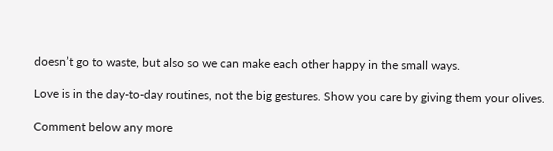doesn’t go to waste, but also so we can make each other happy in the small ways.

Love is in the day-to-day routines, not the big gestures. Show you care by giving them your olives.

Comment below any more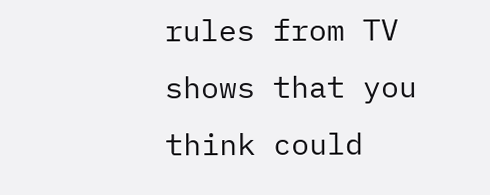rules from TV shows that you think could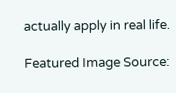actually apply in real life.

Featured Image Source: